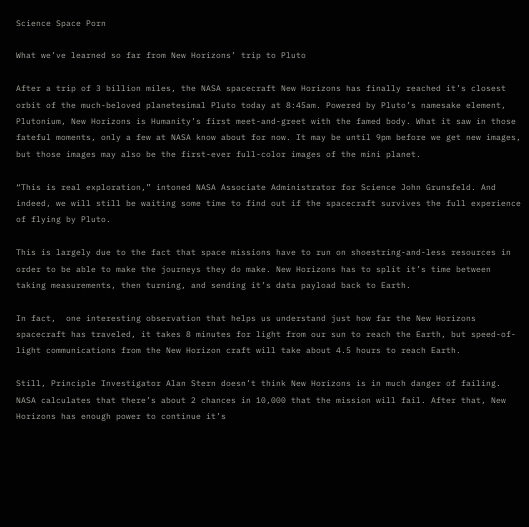Science Space Porn

What we’ve learned so far from New Horizons’ trip to Pluto

After a trip of 3 billion miles, the NASA spacecraft New Horizons has finally reached it’s closest orbit of the much-beloved planetesimal Pluto today at 8:45am. Powered by Pluto’s namesake element, Plutonium, New Horizons is Humanity’s first meet-and-greet with the famed body. What it saw in those fateful moments, only a few at NASA know about for now. It may be until 9pm before we get new images, but those images may also be the first-ever full-color images of the mini planet.

“This is real exploration,” intoned NASA Associate Administrator for Science John Grunsfeld. And indeed, we will still be waiting some time to find out if the spacecraft survives the full experience of flying by Pluto.

This is largely due to the fact that space missions have to run on shoestring-and-less resources in order to be able to make the journeys they do make. New Horizons has to split it’s time between taking measurements, then turning, and sending it’s data payload back to Earth.

In fact,  one interesting observation that helps us understand just how far the New Horizons spacecraft has traveled, it takes 8 minutes for light from our sun to reach the Earth, but speed-of-light communications from the New Horizon craft will take about 4.5 hours to reach Earth.

Still, Principle Investigator Alan Stern doesn’t think New Horizons is in much danger of failing. NASA calculates that there’s about 2 chances in 10,000 that the mission will fail. After that, New Horizons has enough power to continue it’s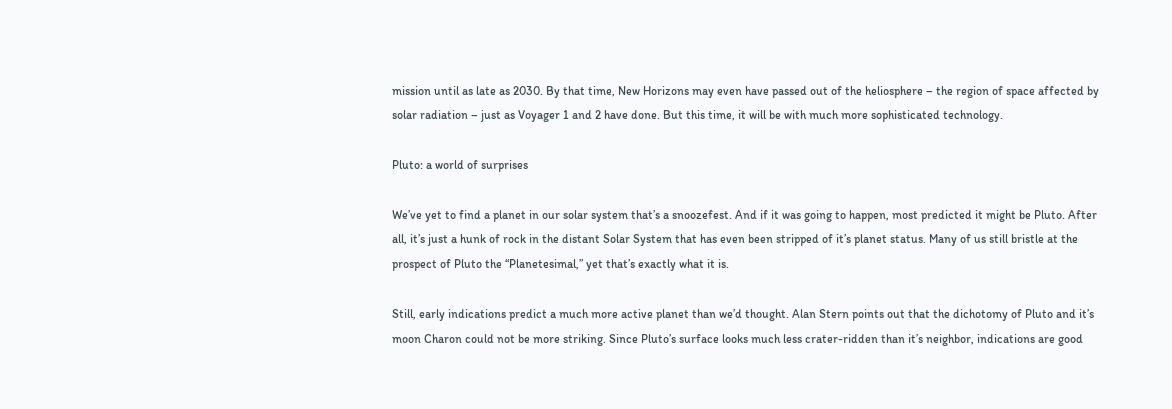mission until as late as 2030. By that time, New Horizons may even have passed out of the heliosphere – the region of space affected by solar radiation – just as Voyager 1 and 2 have done. But this time, it will be with much more sophisticated technology.

Pluto: a world of surprises

We’ve yet to find a planet in our solar system that’s a snoozefest. And if it was going to happen, most predicted it might be Pluto. After all, it’s just a hunk of rock in the distant Solar System that has even been stripped of it’s planet status. Many of us still bristle at the prospect of Pluto the “Planetesimal,” yet that’s exactly what it is.

Still, early indications predict a much more active planet than we’d thought. Alan Stern points out that the dichotomy of Pluto and it’s moon Charon could not be more striking. Since Pluto’s surface looks much less crater-ridden than it’s neighbor, indications are good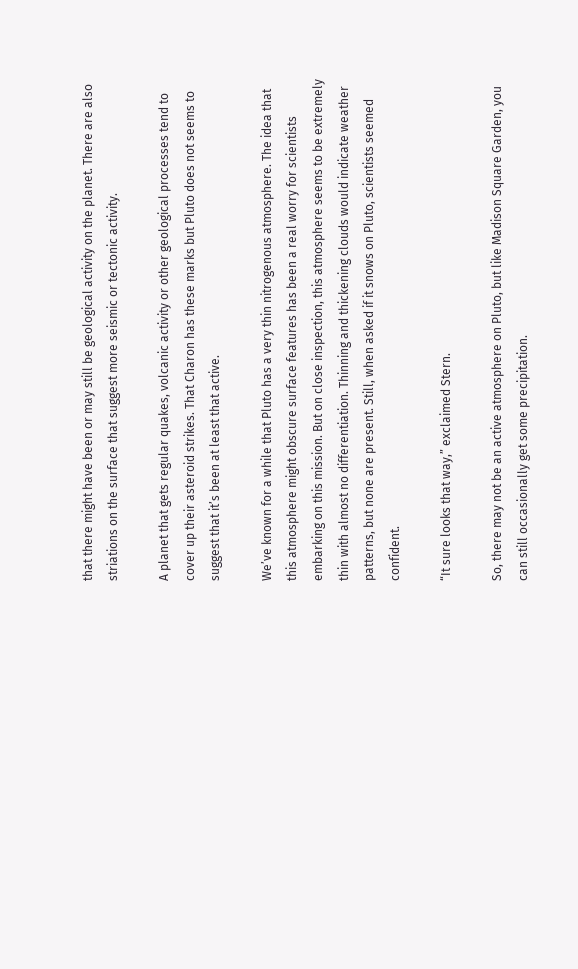that there might have been or may still be geological activity on the planet. There are also striations on the surface that suggest more seismic or tectonic activity.

A planet that gets regular quakes, volcanic activity or other geological processes tend to cover up their asteroid strikes. That Charon has these marks but Pluto does not seems to suggest that it’s been at least that active.

We’ve known for a while that Pluto has a very thin nitrogenous atmosphere. The idea that this atmosphere might obscure surface features has been a real worry for scientists embarking on this mission. But on close inspection, this atmosphere seems to be extremely thin with almost no differentiation. Thinning and thickening clouds would indicate weather patterns, but none are present. Still, when asked if it snows on Pluto, scientists seemed confident.

“It sure looks that way,” exclaimed Stern.

So, there may not be an active atmosphere on Pluto, but like Madison Square Garden, you can still occasionally get some precipitation.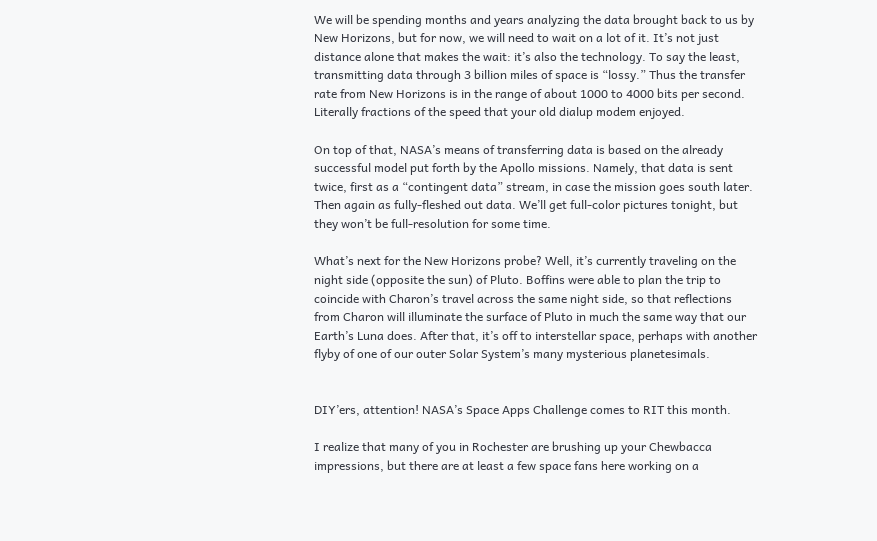We will be spending months and years analyzing the data brought back to us by New Horizons, but for now, we will need to wait on a lot of it. It’s not just distance alone that makes the wait: it’s also the technology. To say the least, transmitting data through 3 billion miles of space is “lossy.” Thus the transfer rate from New Horizons is in the range of about 1000 to 4000 bits per second. Literally fractions of the speed that your old dialup modem enjoyed.

On top of that, NASA’s means of transferring data is based on the already successful model put forth by the Apollo missions. Namely, that data is sent twice, first as a “contingent data” stream, in case the mission goes south later. Then again as fully-fleshed out data. We’ll get full-color pictures tonight, but they won’t be full-resolution for some time.

What’s next for the New Horizons probe? Well, it’s currently traveling on the night side (opposite the sun) of Pluto. Boffins were able to plan the trip to coincide with Charon’s travel across the same night side, so that reflections from Charon will illuminate the surface of Pluto in much the same way that our Earth’s Luna does. After that, it’s off to interstellar space, perhaps with another flyby of one of our outer Solar System’s many mysterious planetesimals.


DIY’ers, attention! NASA’s Space Apps Challenge comes to RIT this month.

I realize that many of you in Rochester are brushing up your Chewbacca impressions, but there are at least a few space fans here working on a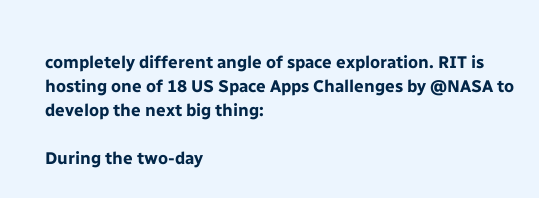completely different angle of space exploration. RIT is hosting one of 18 US Space Apps Challenges by @NASA to develop the next big thing:

During the two-day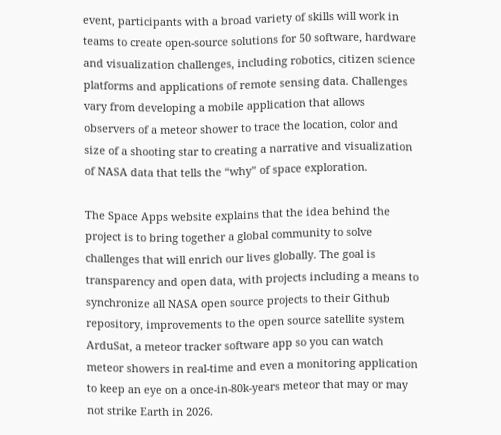event, participants with a broad variety of skills will work in teams to create open-source solutions for 50 software, hardware and visualization challenges, including robotics, citizen science platforms and applications of remote sensing data. Challenges vary from developing a mobile application that allows observers of a meteor shower to trace the location, color and size of a shooting star to creating a narrative and visualization of NASA data that tells the “why” of space exploration.

The Space Apps website explains that the idea behind the project is to bring together a global community to solve challenges that will enrich our lives globally. The goal is transparency and open data, with projects including a means to synchronize all NASA open source projects to their Github repository, improvements to the open source satellite system ArduSat, a meteor tracker software app so you can watch meteor showers in real-time and even a monitoring application to keep an eye on a once-in-80k-years meteor that may or may not strike Earth in 2026.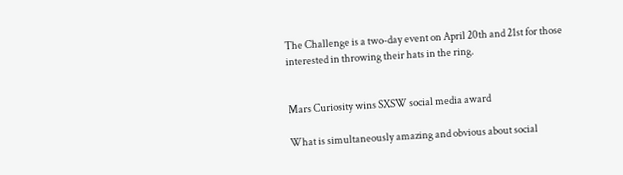The Challenge is a two-day event on April 20th and 21st for those interested in throwing their hats in the ring.


Mars Curiosity wins SXSW social media award

What is simultaneously amazing and obvious about social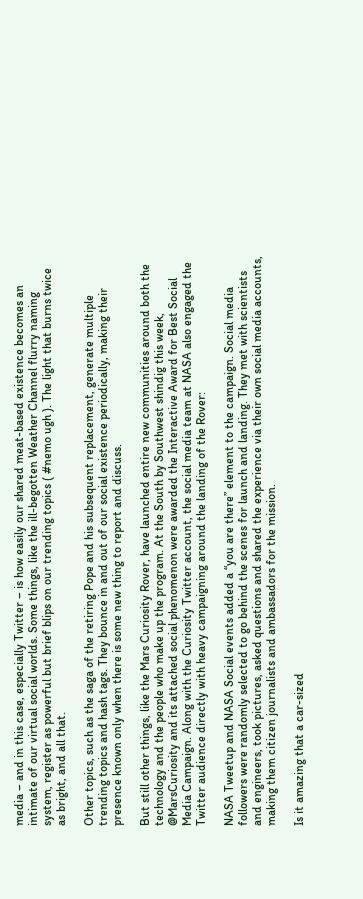media – and in this case, especially Twitter – is how easily our shared meat-based existence becomes an intimate of our virtual social worlds. Some things, like the ill-begotten Weather Channel flurry naming system, register as powerful but brief blips on our trending topics ( #nemo ugh ). The light that burns twice as bright, and all that.

Other topics, such as the saga of the retiring Pope and his subsequent replacement, generate multiple trending topics and hash tags. They bounce in and out of our social existence periodically, making their presence known only when there is some new thing to report and discuss.

But still other things, like the Mars Curiosity Rover, have launched entire new communities around both the technology and the people who make up the program. At the South by Southwest shindig this week, @MarsCuriosity and its attached social phenomenon were awarded the Interactive Award for Best Social Media Campaign. Along with the Curiosity Twitter account, the social media team at NASA also engaged the Twitter audience directly with heavy campaigning around the landing of the Rover:

NASA Tweetup and NASA Social events added a “you are there” element to the campaign. Social media followers were randomly selected to go behind the scenes for launch and landing. They met with scientists and engineers, took pictures, asked questions and shared the experience via their own social media accounts, making them citizen journalists and ambassadors for the mission.

Is it amazing that a car-sized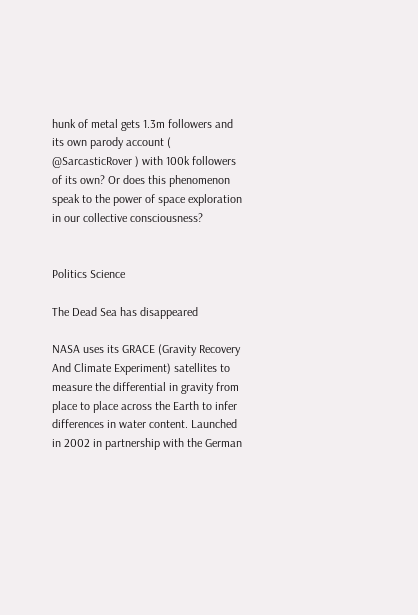hunk of metal gets 1.3m followers and its own parody account ( @SarcasticRover ) with 100k followers of its own? Or does this phenomenon speak to the power of space exploration in our collective consciousness?


Politics Science

The Dead Sea has disappeared

NASA uses its GRACE (Gravity Recovery And Climate Experiment) satellites to measure the differential in gravity from place to place across the Earth to infer differences in water content. Launched in 2002 in partnership with the German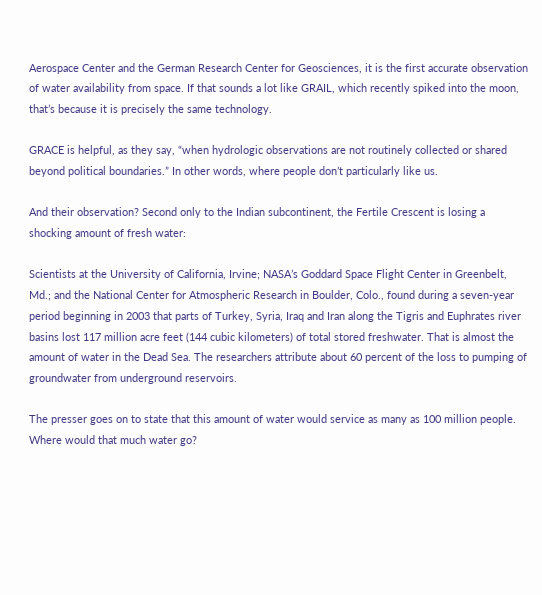Aerospace Center and the German Research Center for Geosciences, it is the first accurate observation of water availability from space. If that sounds a lot like GRAIL, which recently spiked into the moon, that’s because it is precisely the same technology.

GRACE is helpful, as they say, “when hydrologic observations are not routinely collected or shared beyond political boundaries.” In other words, where people don’t particularly like us.

And their observation? Second only to the Indian subcontinent, the Fertile Crescent is losing a shocking amount of fresh water:

Scientists at the University of California, Irvine; NASA’s Goddard Space Flight Center in Greenbelt, Md.; and the National Center for Atmospheric Research in Boulder, Colo., found during a seven-year period beginning in 2003 that parts of Turkey, Syria, Iraq and Iran along the Tigris and Euphrates river basins lost 117 million acre feet (144 cubic kilometers) of total stored freshwater. That is almost the amount of water in the Dead Sea. The researchers attribute about 60 percent of the loss to pumping of groundwater from underground reservoirs.

The presser goes on to state that this amount of water would service as many as 100 million people. Where would that much water go?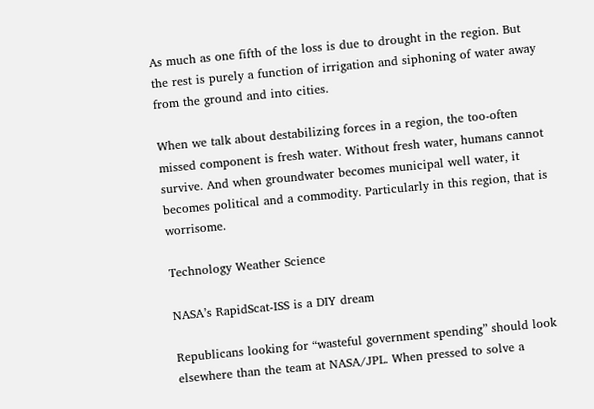As much as one fifth of the loss is due to drought in the region. But the rest is purely a function of irrigation and siphoning of water away from the ground and into cities.

When we talk about destabilizing forces in a region, the too-often missed component is fresh water. Without fresh water, humans cannot survive. And when groundwater becomes municipal well water, it becomes political and a commodity. Particularly in this region, that is worrisome.

Technology Weather Science

NASA’s RapidScat-ISS is a DIY dream

Republicans looking for “wasteful government spending” should look elsewhere than the team at NASA/JPL. When pressed to solve a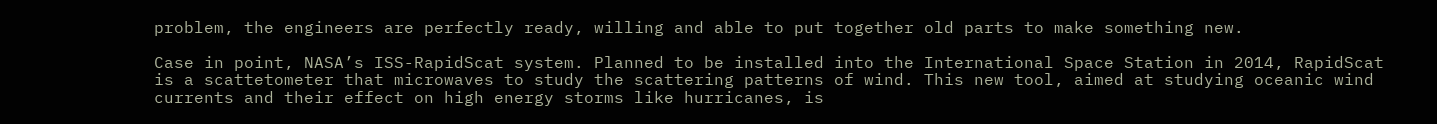problem, the engineers are perfectly ready, willing and able to put together old parts to make something new.

Case in point, NASA’s ISS-RapidScat system. Planned to be installed into the International Space Station in 2014, RapidScat is a scattetometer that microwaves to study the scattering patterns of wind. This new tool, aimed at studying oceanic wind currents and their effect on high energy storms like hurricanes, is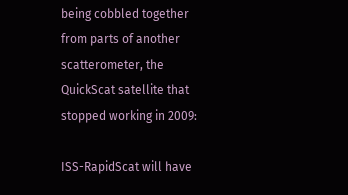being cobbled together from parts of another scatterometer, the QuickScat satellite that stopped working in 2009:

ISS-RapidScat will have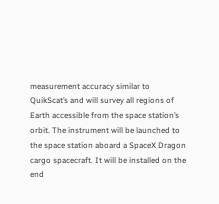measurement accuracy similar to QuikScat’s and will survey all regions of Earth accessible from the space station’s orbit. The instrument will be launched to the space station aboard a SpaceX Dragon cargo spacecraft. It will be installed on the end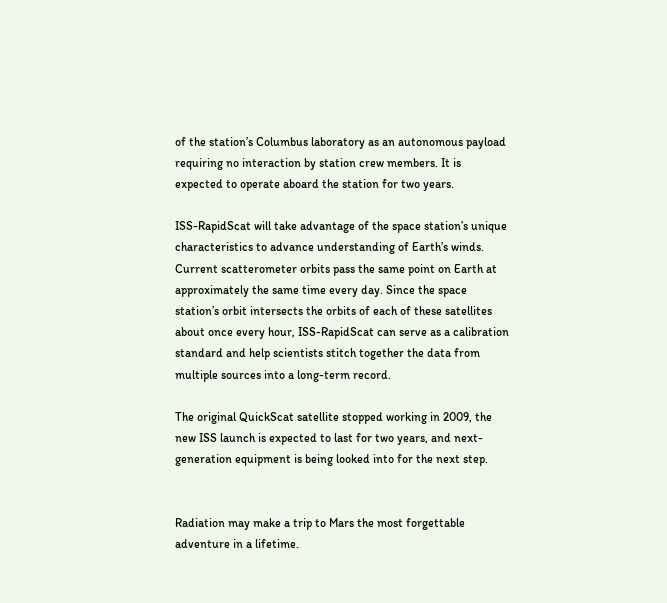of the station’s Columbus laboratory as an autonomous payload requiring no interaction by station crew members. It is expected to operate aboard the station for two years.

ISS-RapidScat will take advantage of the space station’s unique characteristics to advance understanding of Earth’s winds. Current scatterometer orbits pass the same point on Earth at approximately the same time every day. Since the space station’s orbit intersects the orbits of each of these satellites about once every hour, ISS-RapidScat can serve as a calibration standard and help scientists stitch together the data from multiple sources into a long-term record.

The original QuickScat satellite stopped working in 2009, the new ISS launch is expected to last for two years, and next-generation equipment is being looked into for the next step.


Radiation may make a trip to Mars the most forgettable adventure in a lifetime.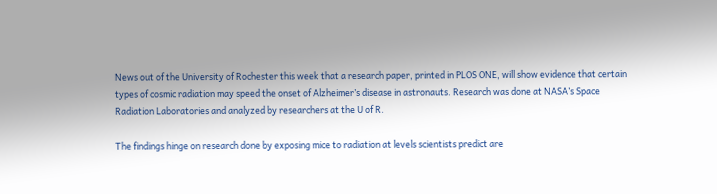News out of the University of Rochester this week that a research paper, printed in PLOS ONE, will show evidence that certain types of cosmic radiation may speed the onset of Alzheimer’s disease in astronauts. Research was done at NASA’s Space Radiation Laboratories and analyzed by researchers at the U of R.

The findings hinge on research done by exposing mice to radiation at levels scientists predict are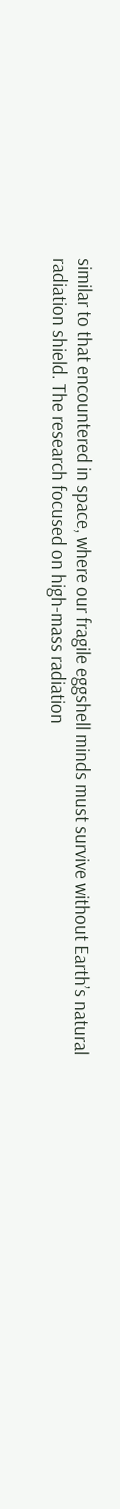similar to that encountered in space, where our fragile eggshell minds must survive without Earth’s natural radiation shield. The research focused on high-mass radiation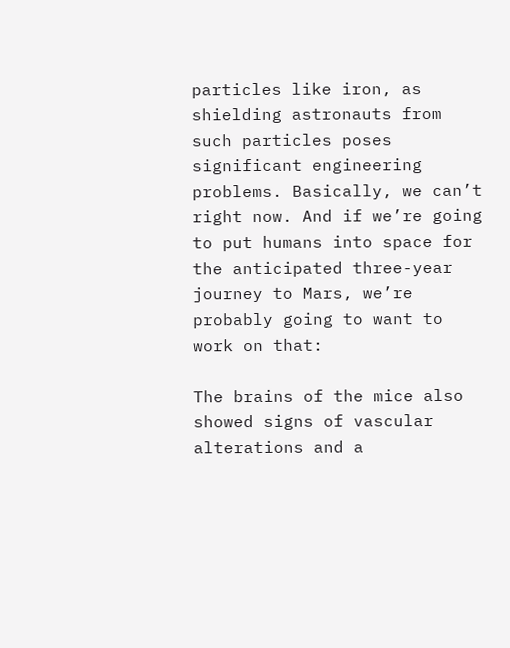particles like iron, as shielding astronauts from such particles poses significant engineering problems. Basically, we can’t right now. And if we’re going to put humans into space for the anticipated three-year journey to Mars, we’re probably going to want to work on that:

The brains of the mice also showed signs of vascular alterations and a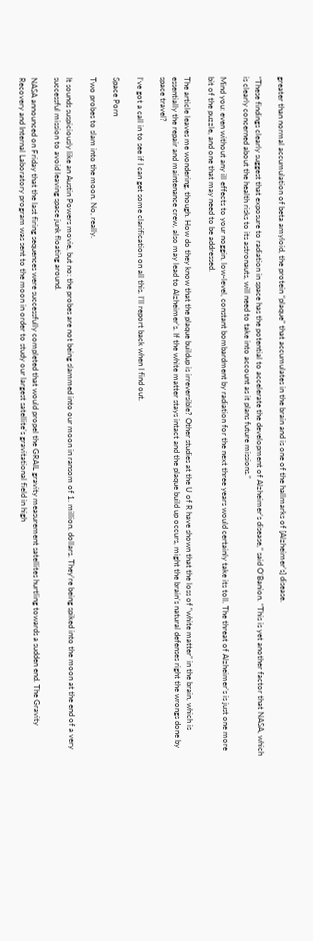greater than normal accumulation of beta amyloid, the protein “plaque” that accumulates in the brain and is one of the hallmarks of [Alzheimer’s] disease.

“These findings clearly suggest that exposure to radiation in space has the potential to accelerate the development of Alzheimer’s disease,” said O’Banion. “This is yet another factor that NASA, which is clearly concerned about the health risks to its astronauts, will need to take into account as it plans future missions.”

Mind you: even without any ill effects to your noggin, low-level, constant bombardment by radiation for the next three years would certainly take its toll. The threat of Alzheimer’s is just one more bit of the puzzle, and one that may need to be addressed.

The article leaves me wondering, though. How do they know that the plaque buildup is irreversible? Other studies at the U of R have shown that the loss of “white matter” in the brain, which is essentially the repair and maintenance crew, also may lead to Alzheimer’s. If the white matter stays intact and the plaque build up occurs, might the brain’s natural defenses right the wrongs done by space travel?

I’ve got a call in to see if I can get some clarification on all this. I’ll report back when I find out.

Space Porn

Two probes to slam into the moon. No, really.

It sounds suspiciously like an Austin Powers movie, but no: the probes are not being slammed into our moon in ransom of 1. million. dollars. They’re being spiked into the moon at the end of a very successful mission to avoid leaving space junk floating around.

NASA announced on Friday that the last firing sequences were successfully completed that would propel the GRAIL gravity measurement satellites hurtling towards a sudden end. The Gravity Recovery and Internal Laboratory program was sent to the moon in order to study our largest satellite’s gravitational field in high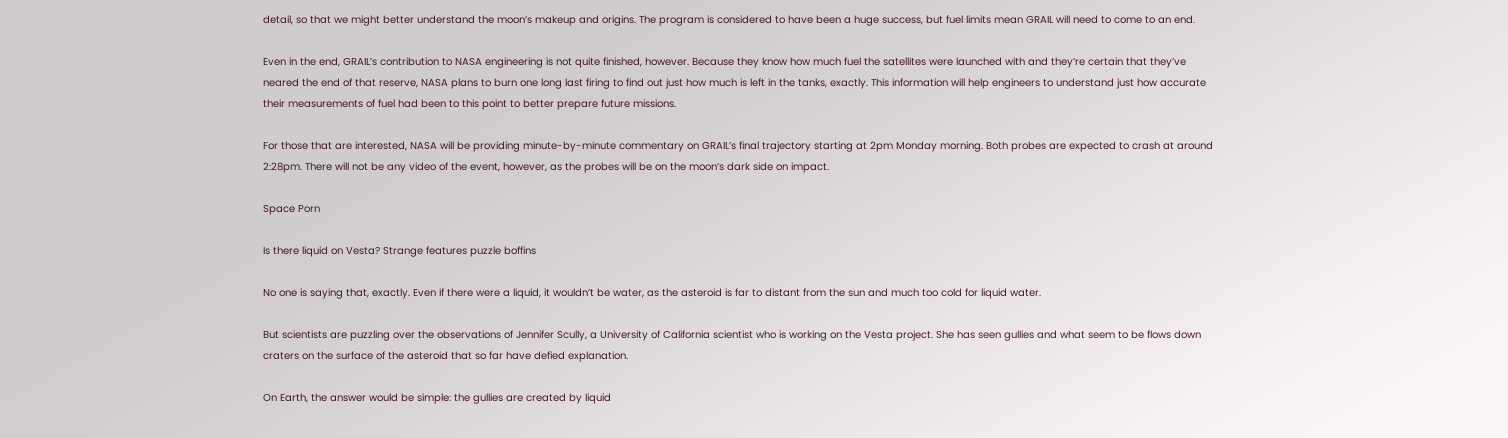detail, so that we might better understand the moon’s makeup and origins. The program is considered to have been a huge success, but fuel limits mean GRAIL will need to come to an end.

Even in the end, GRAIL’s contribution to NASA engineering is not quite finished, however. Because they know how much fuel the satellites were launched with and they’re certain that they’ve neared the end of that reserve, NASA plans to burn one long last firing to find out just how much is left in the tanks, exactly. This information will help engineers to understand just how accurate their measurements of fuel had been to this point to better prepare future missions.

For those that are interested, NASA will be providing minute-by-minute commentary on GRAIL’s final trajectory starting at 2pm Monday morning. Both probes are expected to crash at around 2:28pm. There will not be any video of the event, however, as the probes will be on the moon’s dark side on impact.

Space Porn

Is there liquid on Vesta? Strange features puzzle boffins

No one is saying that, exactly. Even if there were a liquid, it wouldn’t be water, as the asteroid is far to distant from the sun and much too cold for liquid water.

But scientists are puzzling over the observations of Jennifer Scully, a University of California scientist who is working on the Vesta project. She has seen gullies and what seem to be flows down craters on the surface of the asteroid that so far have defied explanation.

On Earth, the answer would be simple: the gullies are created by liquid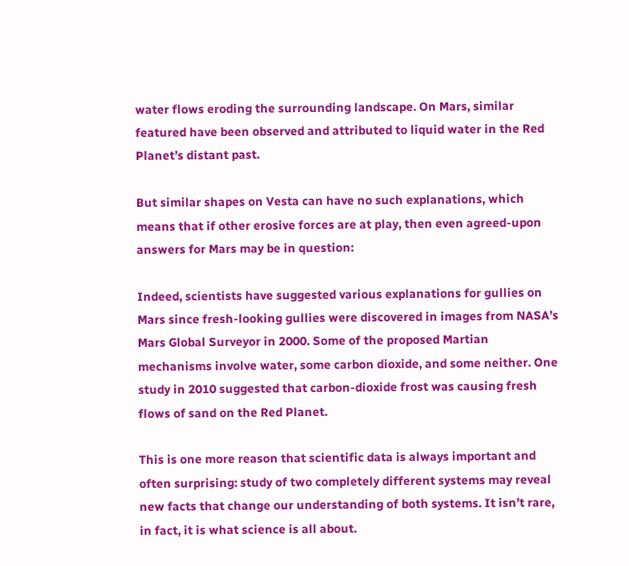water flows eroding the surrounding landscape. On Mars, similar featured have been observed and attributed to liquid water in the Red Planet’s distant past.

But similar shapes on Vesta can have no such explanations, which means that if other erosive forces are at play, then even agreed-upon answers for Mars may be in question:

Indeed, scientists have suggested various explanations for gullies on Mars since fresh-looking gullies were discovered in images from NASA’s Mars Global Surveyor in 2000. Some of the proposed Martian mechanisms involve water, some carbon dioxide, and some neither. One study in 2010 suggested that carbon-dioxide frost was causing fresh flows of sand on the Red Planet.

This is one more reason that scientific data is always important and often surprising: study of two completely different systems may reveal new facts that change our understanding of both systems. It isn’t rare, in fact, it is what science is all about.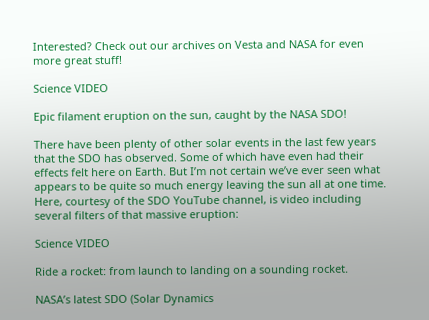Interested? Check out our archives on Vesta and NASA for even more great stuff!

Science VIDEO

Epic filament eruption on the sun, caught by the NASA SDO!

There have been plenty of other solar events in the last few years that the SDO has observed. Some of which have even had their effects felt here on Earth. But I’m not certain we’ve ever seen what appears to be quite so much energy leaving the sun all at one time. Here, courtesy of the SDO YouTube channel, is video including several filters of that massive eruption:

Science VIDEO

Ride a rocket: from launch to landing on a sounding rocket.

NASA’s latest SDO (Solar Dynamics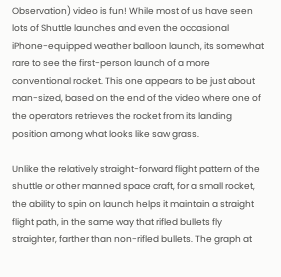Observation) video is fun! While most of us have seen lots of Shuttle launches and even the occasional iPhone-equipped weather balloon launch, its somewhat rare to see the first-person launch of a more conventional rocket. This one appears to be just about man-sized, based on the end of the video where one of the operators retrieves the rocket from its landing position among what looks like saw grass.

Unlike the relatively straight-forward flight pattern of the shuttle or other manned space craft, for a small rocket, the ability to spin on launch helps it maintain a straight flight path, in the same way that rifled bullets fly straighter, farther than non-rifled bullets. The graph at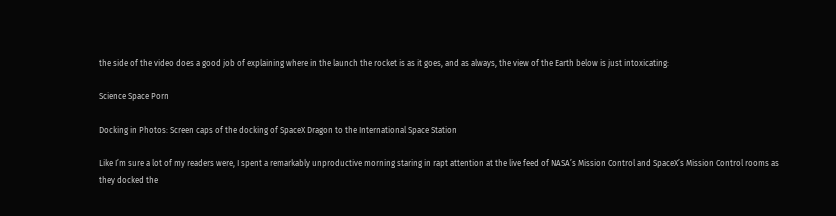the side of the video does a good job of explaining where in the launch the rocket is as it goes, and as always, the view of the Earth below is just intoxicating:

Science Space Porn

Docking in Photos: Screen caps of the docking of SpaceX Dragon to the International Space Station

Like I’m sure a lot of my readers were, I spent a remarkably unproductive morning staring in rapt attention at the live feed of NASA’s Mission Control and SpaceX’s Mission Control rooms as they docked the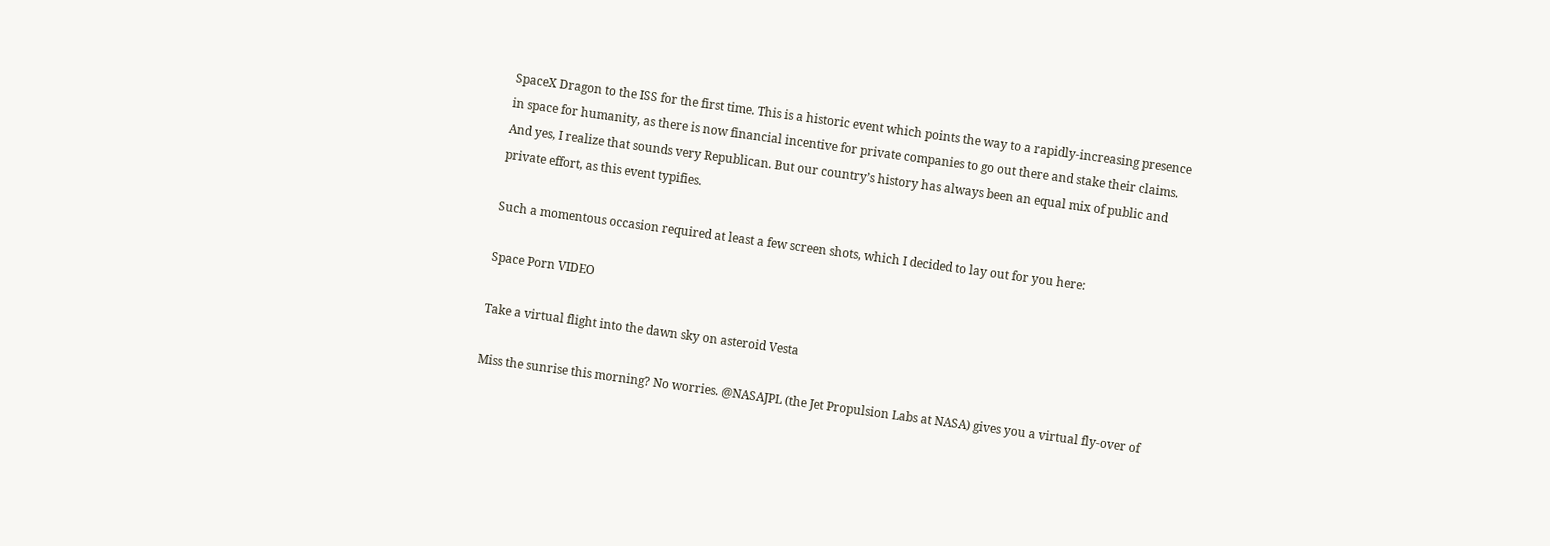SpaceX Dragon to the ISS for the first time. This is a historic event which points the way to a rapidly-increasing presence in space for humanity, as there is now financial incentive for private companies to go out there and stake their claims. And yes, I realize that sounds very Republican. But our country’s history has always been an equal mix of public and private effort, as this event typifies.

Such a momentous occasion required at least a few screen shots, which I decided to lay out for you here:

Space Porn VIDEO

Take a virtual flight into the dawn sky on asteroid Vesta

Miss the sunrise this morning? No worries. @NASAJPL (the Jet Propulsion Labs at NASA) gives you a virtual fly-over of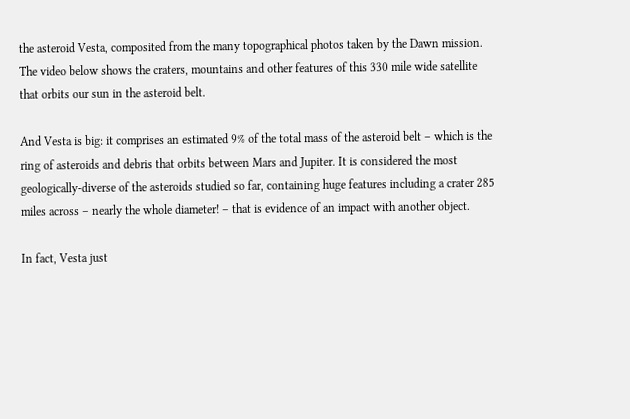the asteroid Vesta, composited from the many topographical photos taken by the Dawn mission. The video below shows the craters, mountains and other features of this 330 mile wide satellite that orbits our sun in the asteroid belt.

And Vesta is big: it comprises an estimated 9% of the total mass of the asteroid belt – which is the ring of asteroids and debris that orbits between Mars and Jupiter. It is considered the most geologically-diverse of the asteroids studied so far, containing huge features including a crater 285 miles across – nearly the whole diameter! – that is evidence of an impact with another object.

In fact, Vesta just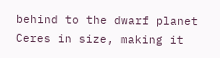behind to the dwarf planet Ceres in size, making it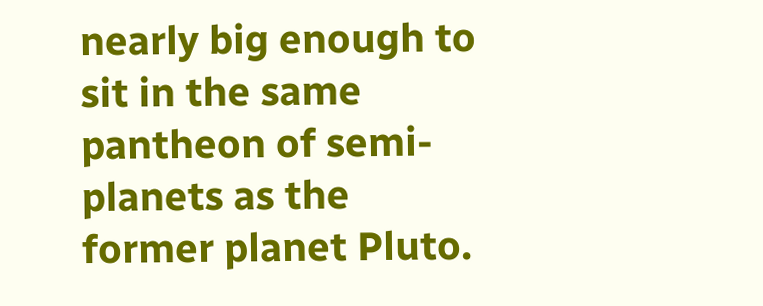nearly big enough to sit in the same pantheon of semi-planets as the former planet Pluto.